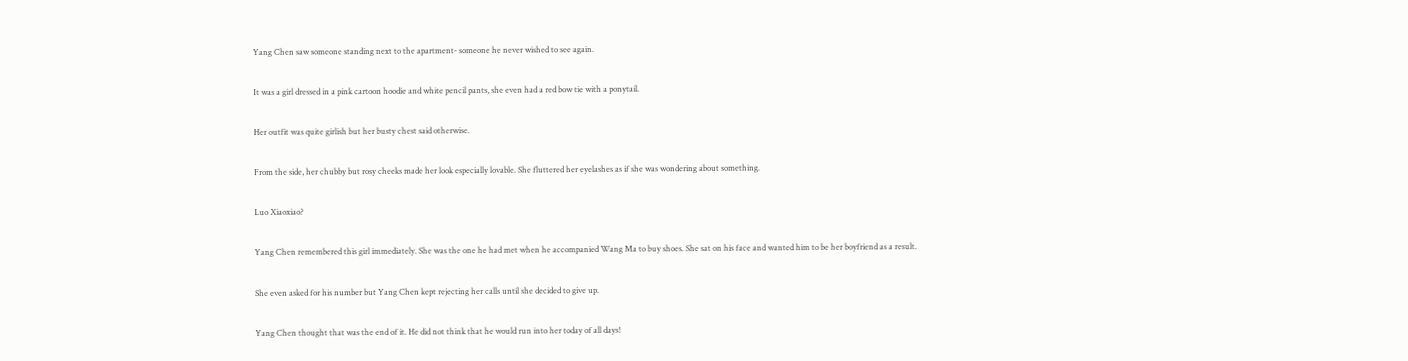Yang Chen saw someone standing next to the apartment- someone he never wished to see again.

It was a girl dressed in a pink cartoon hoodie and white pencil pants, she even had a red bow tie with a ponytail.

Her outfit was quite girlish but her busty chest said otherwise.

From the side, her chubby but rosy cheeks made her look especially lovable. She fluttered her eyelashes as if she was wondering about something.

Luo Xiaoxiao?

Yang Chen remembered this girl immediately. She was the one he had met when he accompanied Wang Ma to buy shoes. She sat on his face and wanted him to be her boyfriend as a result.

She even asked for his number but Yang Chen kept rejecting her calls until she decided to give up.

Yang Chen thought that was the end of it. He did not think that he would run into her today of all days!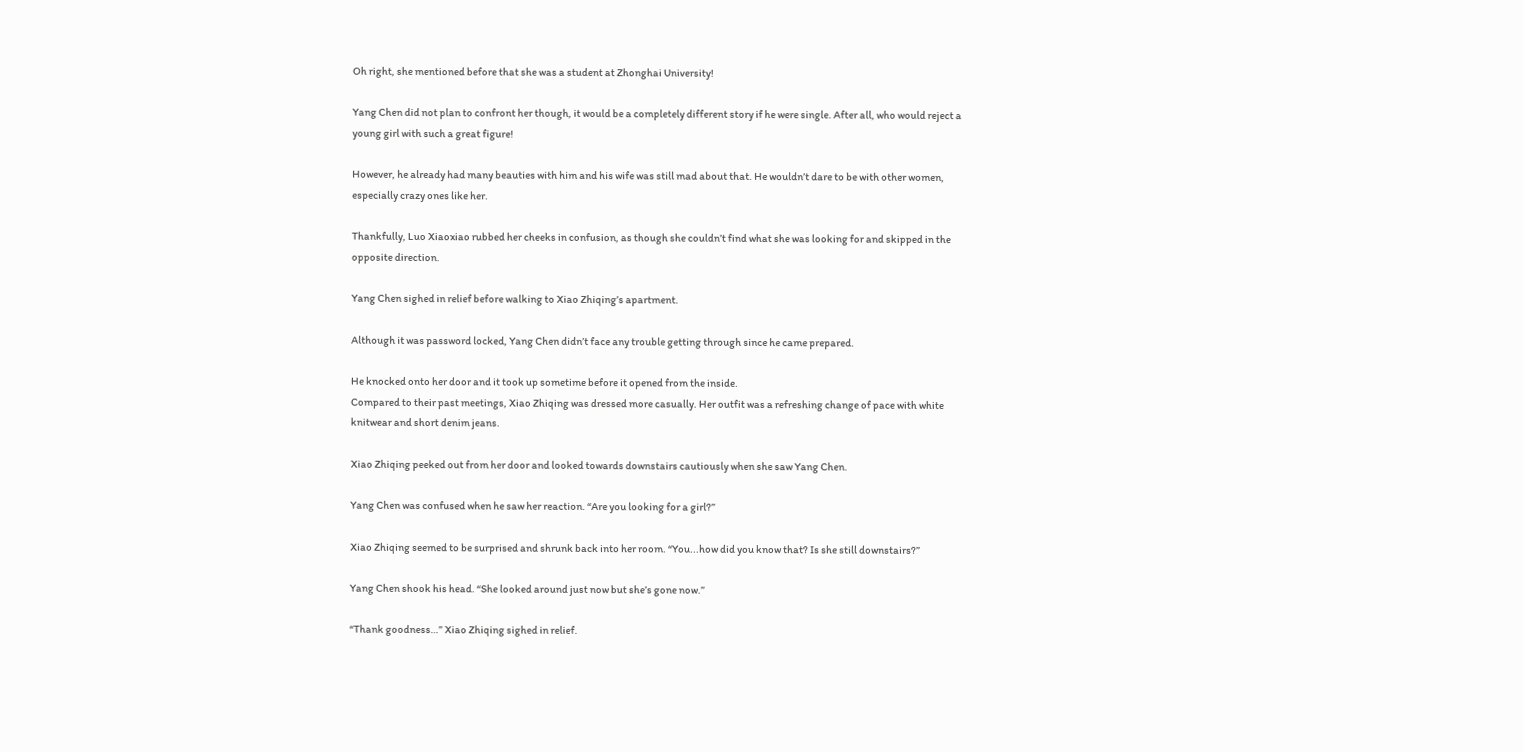Oh right, she mentioned before that she was a student at Zhonghai University!

Yang Chen did not plan to confront her though, it would be a completely different story if he were single. After all, who would reject a young girl with such a great figure!

However, he already had many beauties with him and his wife was still mad about that. He wouldn’t dare to be with other women, especially crazy ones like her.

Thankfully, Luo Xiaoxiao rubbed her cheeks in confusion, as though she couldn’t find what she was looking for and skipped in the opposite direction.

Yang Chen sighed in relief before walking to Xiao Zhiqing’s apartment.

Although it was password locked, Yang Chen didn’t face any trouble getting through since he came prepared.

He knocked onto her door and it took up sometime before it opened from the inside.
Compared to their past meetings, Xiao Zhiqing was dressed more casually. Her outfit was a refreshing change of pace with white knitwear and short denim jeans.

Xiao Zhiqing peeked out from her door and looked towards downstairs cautiously when she saw Yang Chen.

Yang Chen was confused when he saw her reaction. “Are you looking for a girl?”

Xiao Zhiqing seemed to be surprised and shrunk back into her room. “You...how did you know that? Is she still downstairs?”

Yang Chen shook his head. “She looked around just now but she’s gone now.”

“Thank goodness…” Xiao Zhiqing sighed in relief.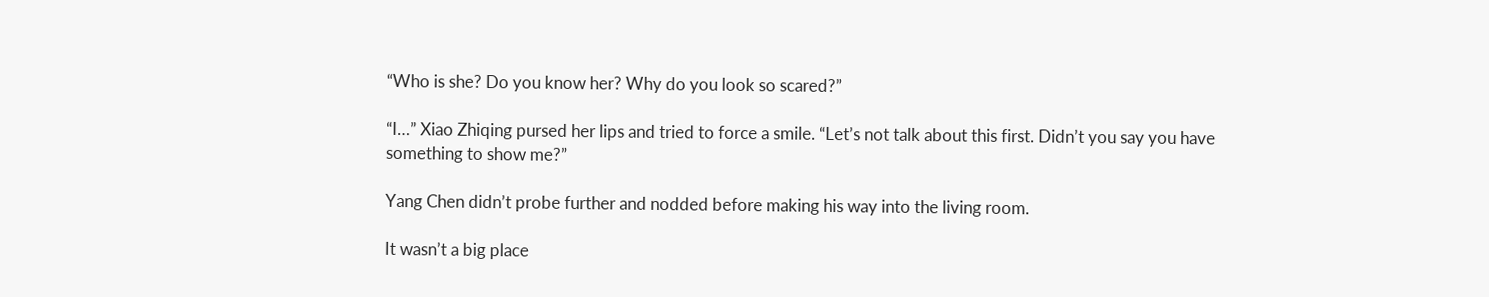“Who is she? Do you know her? Why do you look so scared?”

“I…” Xiao Zhiqing pursed her lips and tried to force a smile. “Let’s not talk about this first. Didn’t you say you have something to show me?”

Yang Chen didn’t probe further and nodded before making his way into the living room.

It wasn’t a big place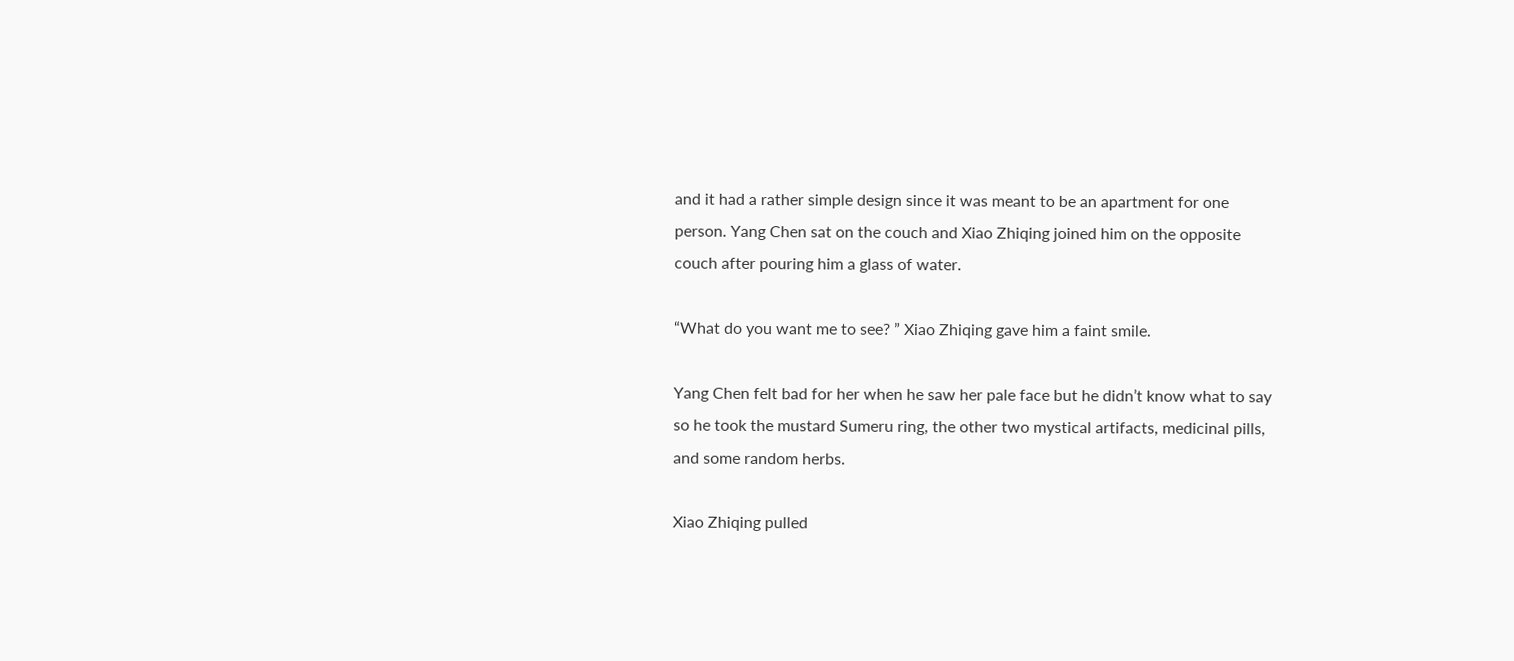and it had a rather simple design since it was meant to be an apartment for one person. Yang Chen sat on the couch and Xiao Zhiqing joined him on the opposite couch after pouring him a glass of water.

“What do you want me to see? ” Xiao Zhiqing gave him a faint smile.

Yang Chen felt bad for her when he saw her pale face but he didn’t know what to say so he took the mustard Sumeru ring, the other two mystical artifacts, medicinal pills, and some random herbs.

Xiao Zhiqing pulled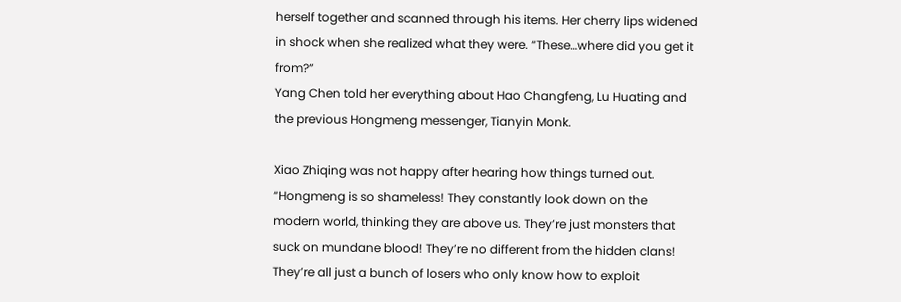herself together and scanned through his items. Her cherry lips widened in shock when she realized what they were. “These…where did you get it from?”
Yang Chen told her everything about Hao Changfeng, Lu Huating and the previous Hongmeng messenger, Tianyin Monk.

Xiao Zhiqing was not happy after hearing how things turned out. “Hongmeng is so shameless! They constantly look down on the modern world, thinking they are above us. They’re just monsters that suck on mundane blood! They’re no different from the hidden clans! They’re all just a bunch of losers who only know how to exploit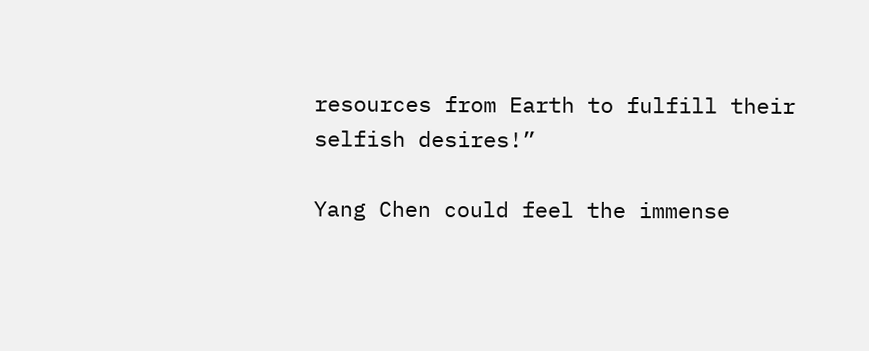resources from Earth to fulfill their selfish desires!”

Yang Chen could feel the immense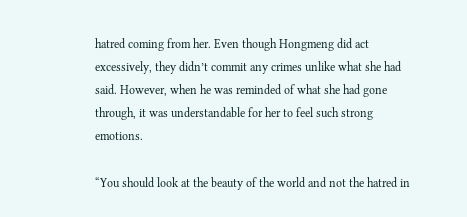hatred coming from her. Even though Hongmeng did act excessively, they didn’t commit any crimes unlike what she had said. However, when he was reminded of what she had gone through, it was understandable for her to feel such strong emotions.

“You should look at the beauty of the world and not the hatred in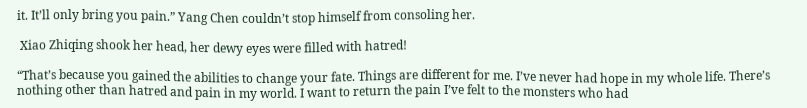it. It’ll only bring you pain.” Yang Chen couldn’t stop himself from consoling her.

 Xiao Zhiqing shook her head, her dewy eyes were filled with hatred!

“That’s because you gained the abilities to change your fate. Things are different for me. I’ve never had hope in my whole life. There’s nothing other than hatred and pain in my world. I want to return the pain I’ve felt to the monsters who had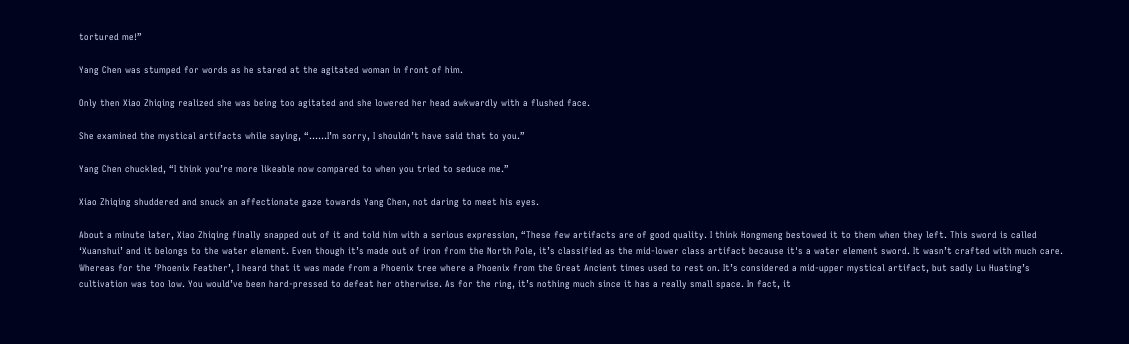tortured me!”

Yang Chen was stumped for words as he stared at the agitated woman in front of him.

Only then Xiao Zhiqing realized she was being too agitated and she lowered her head awkwardly with a flushed face.

She examined the mystical artifacts while saying, “……I’m sorry, I shouldn’t have said that to you.”

Yang Chen chuckled, “I think you’re more likeable now compared to when you tried to seduce me.”

Xiao Zhiqing shuddered and snuck an affectionate gaze towards Yang Chen, not daring to meet his eyes.

About a minute later, Xiao Zhiqing finally snapped out of it and told him with a serious expression, “These few artifacts are of good quality. I think Hongmeng bestowed it to them when they left. This sword is called ‘Xuanshui’ and it belongs to the water element. Even though it’s made out of iron from the North Pole, it’s classified as the mid-lower class artifact because it's a water element sword. It wasn’t crafted with much care. Whereas for the ‘Phoenix Feather’, I heard that it was made from a Phoenix tree where a Phoenix from the Great Ancient times used to rest on. It’s considered a mid-upper mystical artifact, but sadly Lu Huating’s cultivation was too low. You would’ve been hard-pressed to defeat her otherwise. As for the ring, it’s nothing much since it has a really small space. In fact, it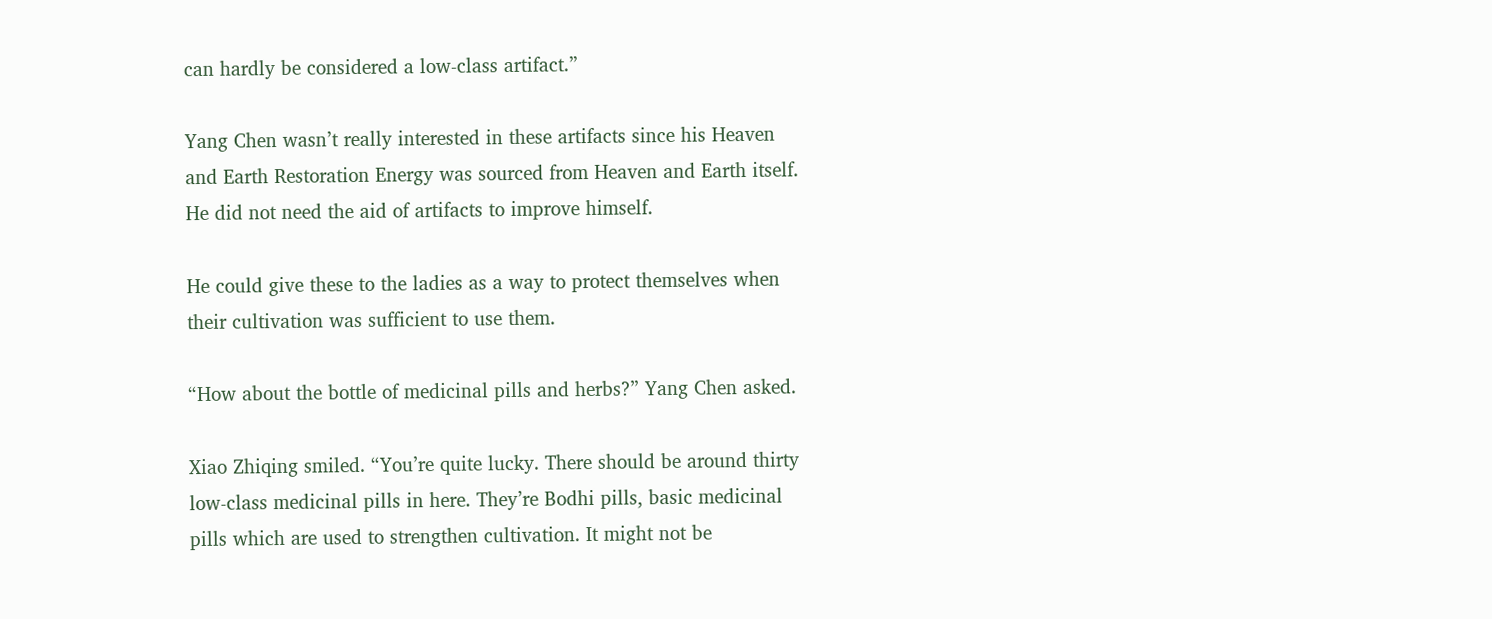can hardly be considered a low-class artifact.”

Yang Chen wasn’t really interested in these artifacts since his Heaven and Earth Restoration Energy was sourced from Heaven and Earth itself. He did not need the aid of artifacts to improve himself.

He could give these to the ladies as a way to protect themselves when their cultivation was sufficient to use them.

“How about the bottle of medicinal pills and herbs?” Yang Chen asked.

Xiao Zhiqing smiled. “You’re quite lucky. There should be around thirty low-class medicinal pills in here. They’re Bodhi pills, basic medicinal pills which are used to strengthen cultivation. It might not be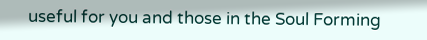useful for you and those in the Soul Forming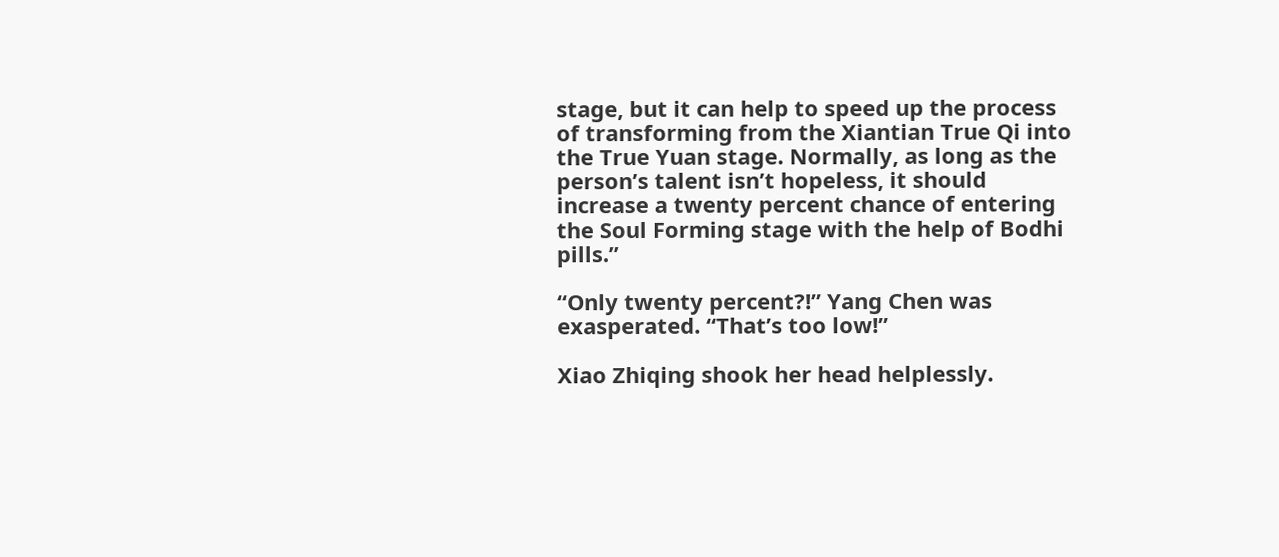stage, but it can help to speed up the process of transforming from the Xiantian True Qi into the True Yuan stage. Normally, as long as the person’s talent isn’t hopeless, it should increase a twenty percent chance of entering the Soul Forming stage with the help of Bodhi pills.”

“Only twenty percent?!” Yang Chen was exasperated. “That’s too low!”

Xiao Zhiqing shook her head helplessly.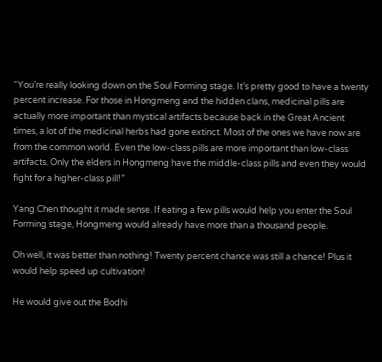“You’re really looking down on the Soul Forming stage. It’s pretty good to have a twenty percent increase. For those in Hongmeng and the hidden clans, medicinal pills are actually more important than mystical artifacts because back in the Great Ancient times, a lot of the medicinal herbs had gone extinct. Most of the ones we have now are from the common world. Even the low-class pills are more important than low-class artifacts. Only the elders in Hongmeng have the middle-class pills and even they would fight for a higher-class pill!”

Yang Chen thought it made sense. If eating a few pills would help you enter the Soul Forming stage, Hongmeng would already have more than a thousand people.

Oh well, it was better than nothing! Twenty percent chance was still a chance! Plus it would help speed up cultivation!

He would give out the Bodhi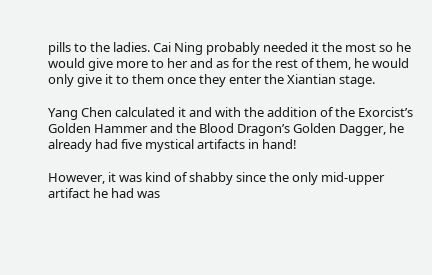pills to the ladies. Cai Ning probably needed it the most so he would give more to her and as for the rest of them, he would only give it to them once they enter the Xiantian stage.

Yang Chen calculated it and with the addition of the Exorcist’s Golden Hammer and the Blood Dragon’s Golden Dagger, he already had five mystical artifacts in hand!

However, it was kind of shabby since the only mid-upper artifact he had was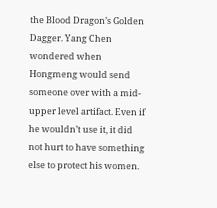the Blood Dragon’s Golden Dagger. Yang Chen wondered when Hongmeng would send someone over with a mid-upper level artifact. Even if he wouldn’t use it, it did not hurt to have something else to protect his women.